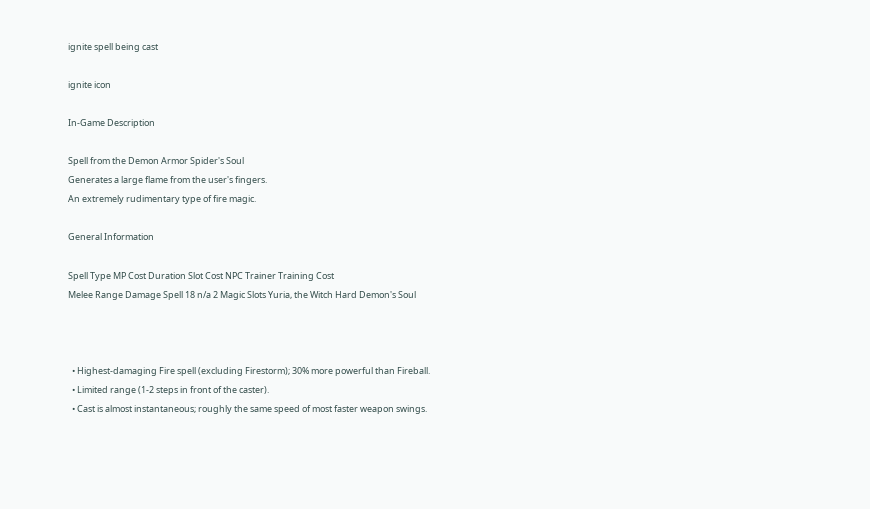ignite spell being cast

ignite icon

In-Game Description

Spell from the Demon Armor Spider's Soul
Generates a large flame from the user's fingers.
An extremely rudimentary type of fire magic.

General Information

Spell Type MP Cost Duration Slot Cost NPC Trainer Training Cost
Melee Range Damage Spell 18 n/a 2 Magic Slots Yuria, the Witch Hard Demon's Soul



  • Highest-damaging Fire spell (excluding Firestorm); 30% more powerful than Fireball.
  • Limited range (1-2 steps in front of the caster).
  • Cast is almost instantaneous; roughly the same speed of most faster weapon swings.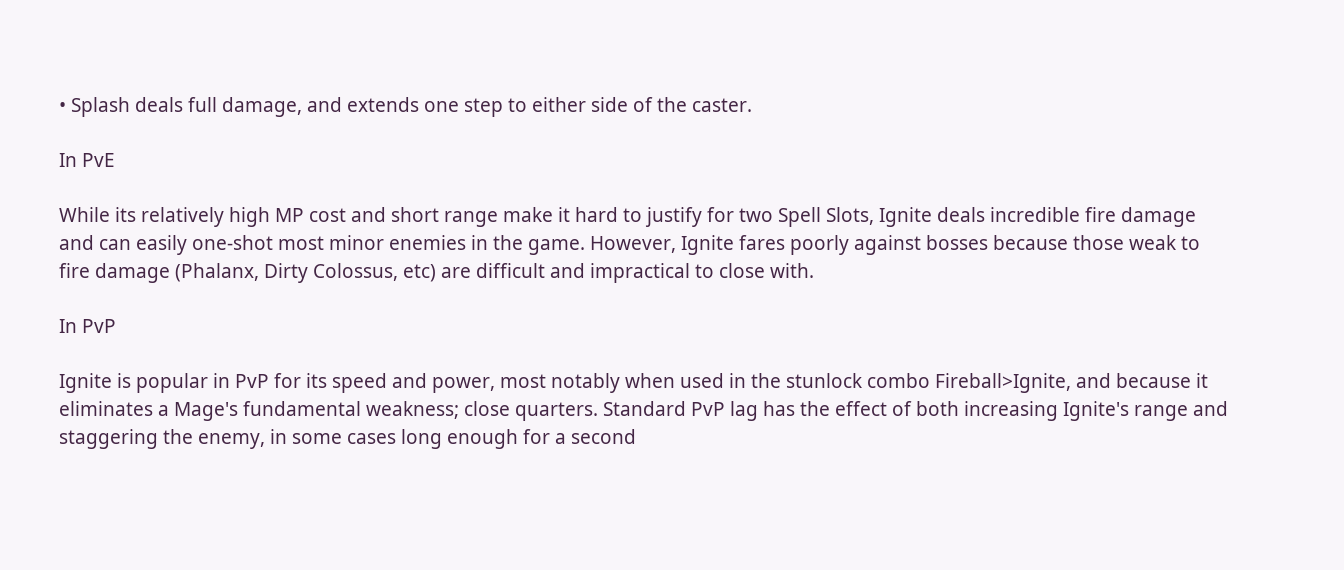• Splash deals full damage, and extends one step to either side of the caster.

In PvE

While its relatively high MP cost and short range make it hard to justify for two Spell Slots, Ignite deals incredible fire damage and can easily one-shot most minor enemies in the game. However, Ignite fares poorly against bosses because those weak to fire damage (Phalanx, Dirty Colossus, etc) are difficult and impractical to close with.

In PvP

Ignite is popular in PvP for its speed and power, most notably when used in the stunlock combo Fireball>Ignite, and because it eliminates a Mage's fundamental weakness; close quarters. Standard PvP lag has the effect of both increasing Ignite's range and staggering the enemy, in some cases long enough for a second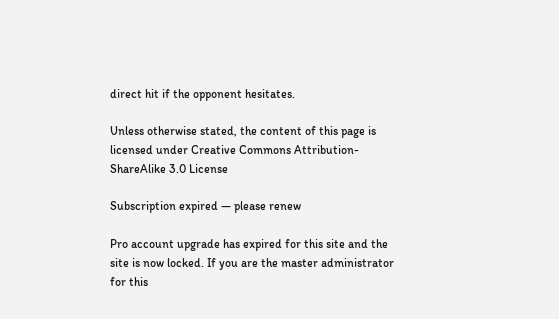direct hit if the opponent hesitates.

Unless otherwise stated, the content of this page is licensed under Creative Commons Attribution-ShareAlike 3.0 License

Subscription expired — please renew

Pro account upgrade has expired for this site and the site is now locked. If you are the master administrator for this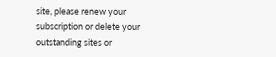site, please renew your subscription or delete your outstanding sites or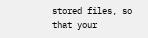stored files, so that your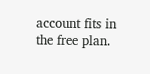account fits in the free plan.